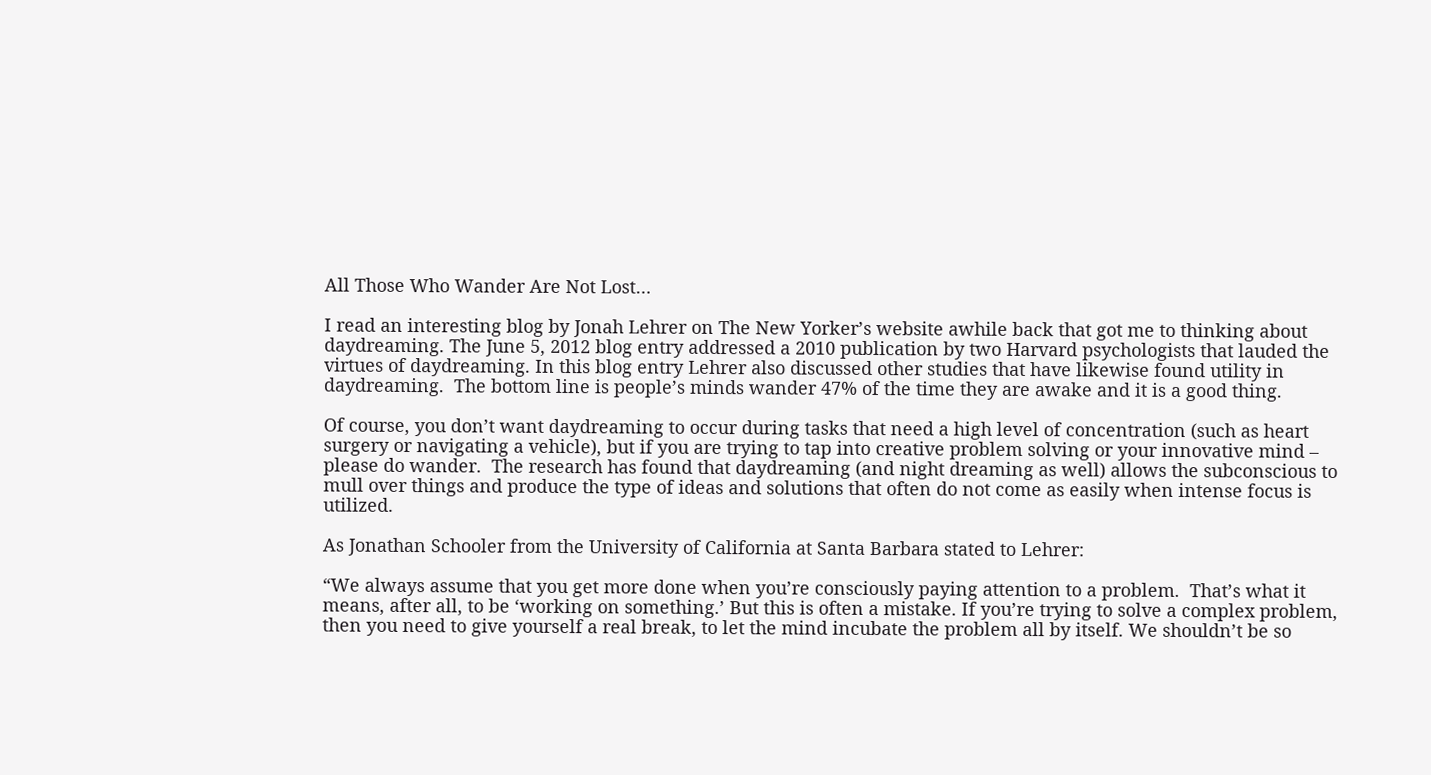All Those Who Wander Are Not Lost…

I read an interesting blog by Jonah Lehrer on The New Yorker’s website awhile back that got me to thinking about daydreaming. The June 5, 2012 blog entry addressed a 2010 publication by two Harvard psychologists that lauded the virtues of daydreaming. In this blog entry Lehrer also discussed other studies that have likewise found utility in daydreaming.  The bottom line is people’s minds wander 47% of the time they are awake and it is a good thing.

Of course, you don’t want daydreaming to occur during tasks that need a high level of concentration (such as heart surgery or navigating a vehicle), but if you are trying to tap into creative problem solving or your innovative mind – please do wander.  The research has found that daydreaming (and night dreaming as well) allows the subconscious to mull over things and produce the type of ideas and solutions that often do not come as easily when intense focus is utilized.

As Jonathan Schooler from the University of California at Santa Barbara stated to Lehrer:

“We always assume that you get more done when you’re consciously paying attention to a problem.  That’s what it means, after all, to be ‘working on something.’ But this is often a mistake. If you’re trying to solve a complex problem, then you need to give yourself a real break, to let the mind incubate the problem all by itself. We shouldn’t be so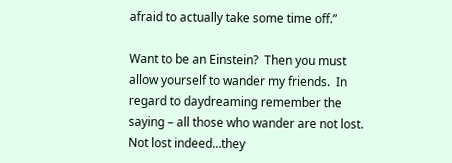afraid to actually take some time off.”

Want to be an Einstein?  Then you must allow yourself to wander my friends.  In regard to daydreaming remember the saying – all those who wander are not lost.  Not lost indeed…they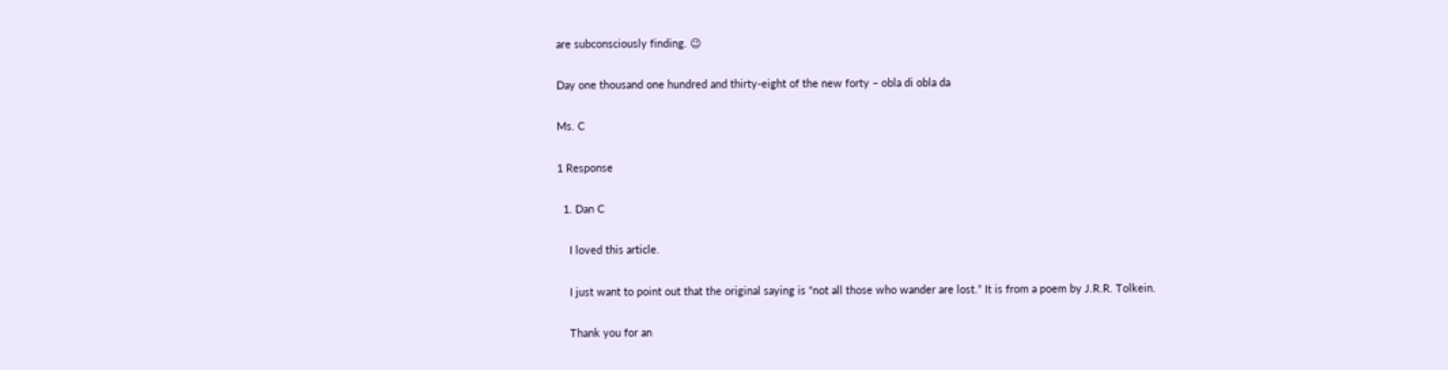are subconsciously finding. 😉

Day one thousand one hundred and thirty-eight of the new forty – obla di obla da

Ms. C

1 Response

  1. Dan C

    I loved this article.

    I just want to point out that the original saying is “not all those who wander are lost.” It is from a poem by J.R.R. Tolkein.

    Thank you for an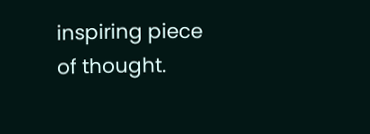inspiring piece of thought.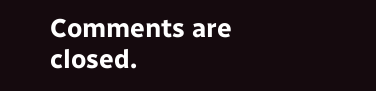Comments are closed.